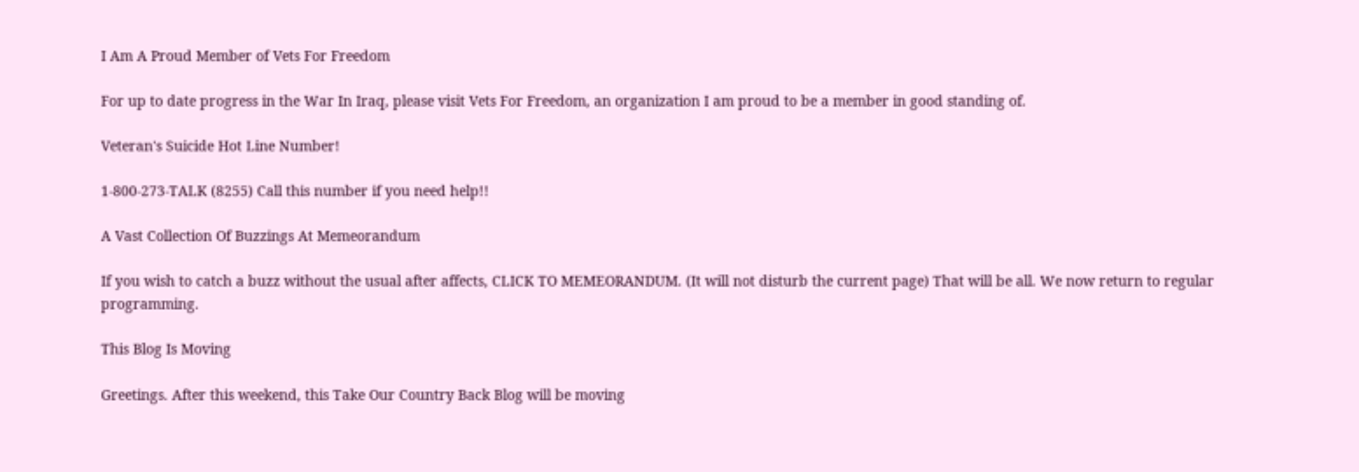I Am A Proud Member of Vets For Freedom

For up to date progress in the War In Iraq, please visit Vets For Freedom, an organization I am proud to be a member in good standing of.

Veteran's Suicide Hot Line Number!

1-800-273-TALK (8255) Call this number if you need help!!

A Vast Collection Of Buzzings At Memeorandum

If you wish to catch a buzz without the usual after affects, CLICK TO MEMEORANDUM. (It will not disturb the current page) That will be all. We now return to regular programming.

This Blog Is Moving

Greetings. After this weekend, this Take Our Country Back Blog will be moving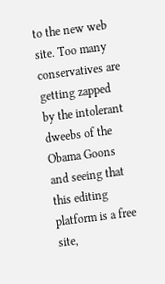to the new web site. Too many conservatives are getting zapped by the intolerant dweebs of the Obama Goons and seeing that this editing platform is a free site,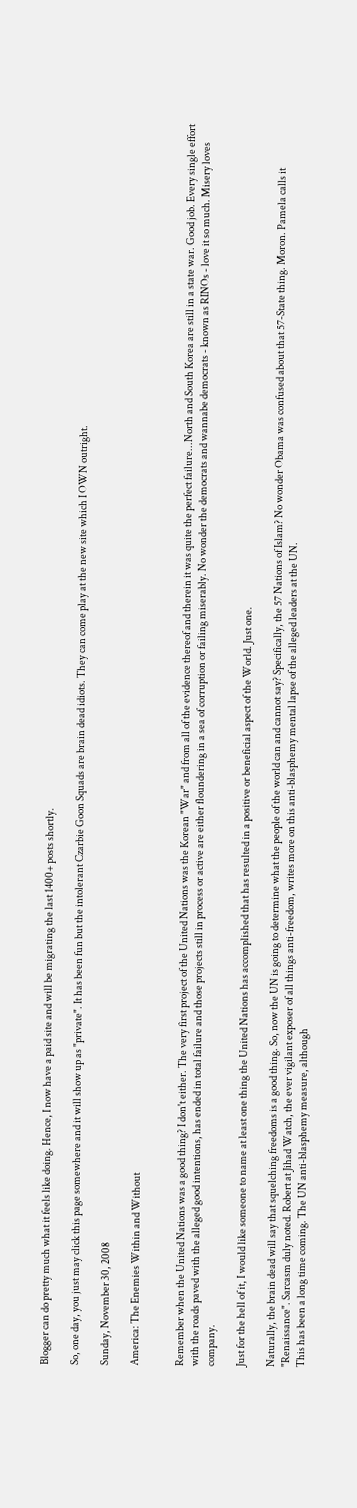Blogger can do pretty much what it feels like doing. Hence, I now have a paid site and will be migrating the last 1400+ posts shortly.

So, one day, you just may click this page somewhere and it will show up as "private". It has been fun but the intolerant Czarbie Goon Squads are brain dead idiots. They can come play at the new site which I OWN outright.

Sunday, November 30, 2008

America: The Enemies Within and Without


Remember when the United Nations was a good thing? I don't either. The very first project of the United Nations was the Korean "War" and from all of the evidence thereof and therein it was quite the perfect failure...North and South Korea are still in a state war. Good job. Every single effort with the roads paved with the alleged good intentions, has ended in total failure and those projects still in process or active are either floundering in a sea of corruption or failing miserably. No wonder the democrats and wannabe democrats - known as RINOs - love it so much. Misery loves company.

Just for the hell of it, I would like someone to name at least one thing the United Nations has accomplished that has resulted in a positive or beneficial aspect of the World. Just one.

Naturally, the brain dead will say that squelching freedoms is a good thing. So, now the UN is going to determine what the people of the world can and cannot say? Specifically, the 57 Nations of Islam? No wonder Obama was confused about that 57-State thing. Moron. Pamela calls it "Renaissance". Sarcasm duly noted. Robert at Jihad Watch, the ever vigilant exposer of all things anti-freedom, writes more on this anti-blasphemy mental lapse of the alleged leaders at the UN.
This has been a long time coming. The UN anti-blasphemy measure, although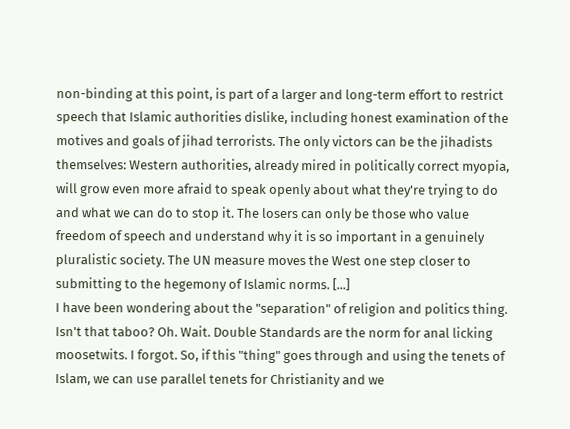non-binding at this point, is part of a larger and long-term effort to restrict speech that Islamic authorities dislike, including honest examination of the motives and goals of jihad terrorists. The only victors can be the jihadists themselves: Western authorities, already mired in politically correct myopia, will grow even more afraid to speak openly about what they're trying to do and what we can do to stop it. The losers can only be those who value freedom of speech and understand why it is so important in a genuinely pluralistic society. The UN measure moves the West one step closer to submitting to the hegemony of Islamic norms. [...]
I have been wondering about the "separation" of religion and politics thing. Isn't that taboo? Oh. Wait. Double Standards are the norm for anal licking moosetwits. I forgot. So, if this "thing" goes through and using the tenets of Islam, we can use parallel tenets for Christianity and we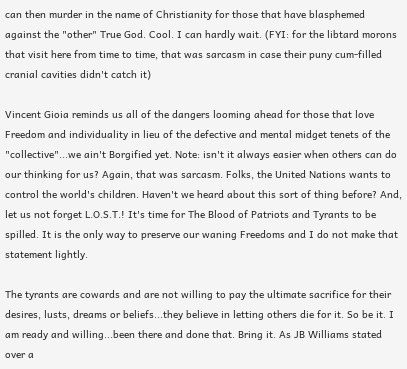can then murder in the name of Christianity for those that have blasphemed against the "other" True God. Cool. I can hardly wait. (FYI: for the libtard morons that visit here from time to time, that was sarcasm in case their puny cum-filled cranial cavities didn't catch it)

Vincent Gioia reminds us all of the dangers looming ahead for those that love Freedom and individuality in lieu of the defective and mental midget tenets of the "collective"...we ain't Borgified yet. Note: isn't it always easier when others can do our thinking for us? Again, that was sarcasm. Folks, the United Nations wants to control the world's children. Haven't we heard about this sort of thing before? And, let us not forget L.O.S.T.! It's time for The Blood of Patriots and Tyrants to be spilled. It is the only way to preserve our waning Freedoms and I do not make that statement lightly.

The tyrants are cowards and are not willing to pay the ultimate sacrifice for their desires, lusts, dreams or beliefs...they believe in letting others die for it. So be it. I am ready and willing...been there and done that. Bring it. As JB Williams stated over a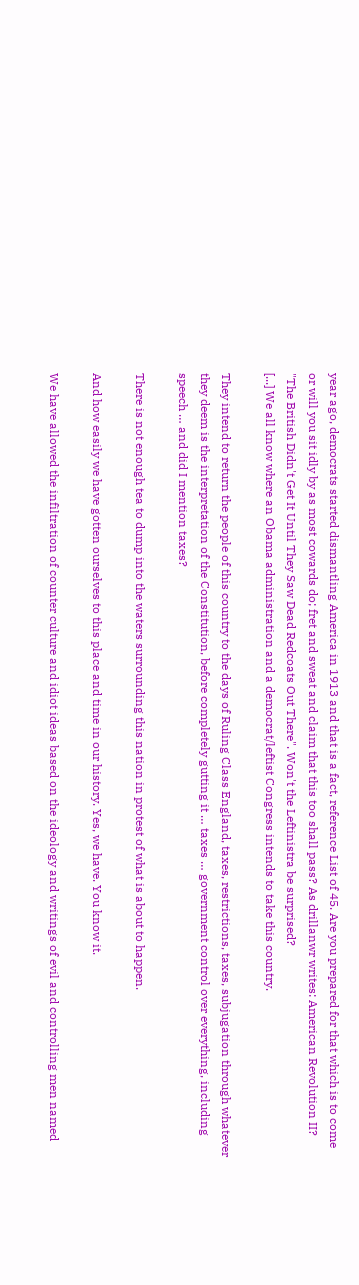year ago, democrats started dismantling America in 1913 and that is a fact, reference List of 45. Are you prepared for that which is to come or will you sit idly by as most cowards do; fret and sweat and claim that this too shall pass? As drillanwr writes: American Revolution II? "The British Didn't Get It Until They Saw Dead Redcoats Out There". Won't the Leftinistra be surprised?
[...] We all know where an Obama administration and a democrat/leftist Congress intends to take this country.

They intend to return the people of this country to the days of Ruling Class England, taxes, restrictions, taxes, subjugation through whatever they deem is the interpretation of the Constitution, before completely gutting it … taxes … government control over everything, including speech … and did I mention taxes?

There is not enough tea to dump into the waters surrounding this nation in protest of what is about to happen.

And how easily we have gotten ourselves to this place and time in our history. Yes, we have. You know it.

We have allowed the infiltration of counter culture and idiot ideas based on the ideology and writings of evil and controlling men named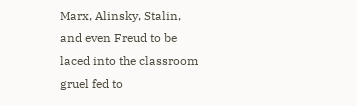Marx, Alinsky, Stalin, and even Freud to be laced into the classroom gruel fed to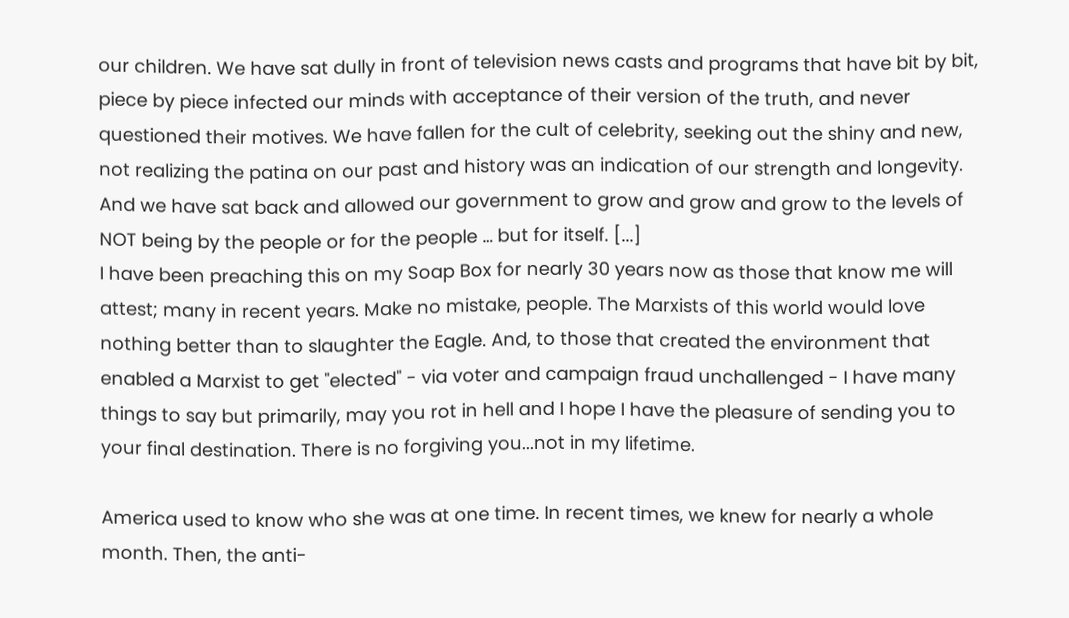our children. We have sat dully in front of television news casts and programs that have bit by bit, piece by piece infected our minds with acceptance of their version of the truth, and never questioned their motives. We have fallen for the cult of celebrity, seeking out the shiny and new, not realizing the patina on our past and history was an indication of our strength and longevity. And we have sat back and allowed our government to grow and grow and grow to the levels of NOT being by the people or for the people … but for itself. [...]
I have been preaching this on my Soap Box for nearly 30 years now as those that know me will attest; many in recent years. Make no mistake, people. The Marxists of this world would love nothing better than to slaughter the Eagle. And, to those that created the environment that enabled a Marxist to get "elected" - via voter and campaign fraud unchallenged - I have many things to say but primarily, may you rot in hell and I hope I have the pleasure of sending you to your final destination. There is no forgiving you...not in my lifetime.

America used to know who she was at one time. In recent times, we knew for nearly a whole month. Then, the anti-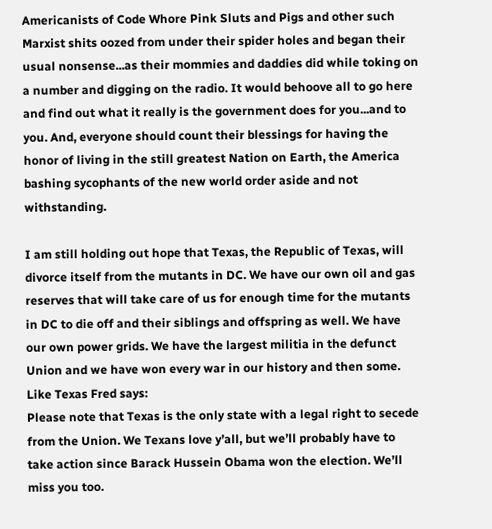Americanists of Code Whore Pink Sluts and Pigs and other such Marxist shits oozed from under their spider holes and began their usual nonsense...as their mommies and daddies did while toking on a number and digging on the radio. It would behoove all to go here and find out what it really is the government does for you...and to you. And, everyone should count their blessings for having the honor of living in the still greatest Nation on Earth, the America bashing sycophants of the new world order aside and not withstanding.

I am still holding out hope that Texas, the Republic of Texas, will divorce itself from the mutants in DC. We have our own oil and gas reserves that will take care of us for enough time for the mutants in DC to die off and their siblings and offspring as well. We have our own power grids. We have the largest militia in the defunct Union and we have won every war in our history and then some. Like Texas Fred says:
Please note that Texas is the only state with a legal right to secede from the Union. We Texans love y’all, but we’ll probably have to take action since Barack Hussein Obama won the election. We’ll miss you too.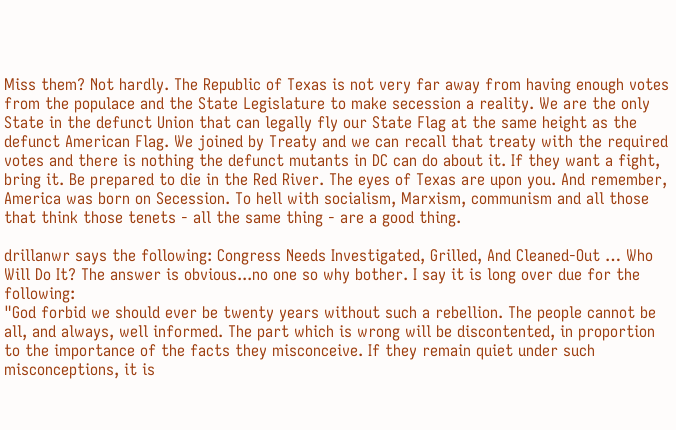Miss them? Not hardly. The Republic of Texas is not very far away from having enough votes from the populace and the State Legislature to make secession a reality. We are the only State in the defunct Union that can legally fly our State Flag at the same height as the defunct American Flag. We joined by Treaty and we can recall that treaty with the required votes and there is nothing the defunct mutants in DC can do about it. If they want a fight, bring it. Be prepared to die in the Red River. The eyes of Texas are upon you. And remember, America was born on Secession. To hell with socialism, Marxism, communism and all those that think those tenets - all the same thing - are a good thing.

drillanwr says the following: Congress Needs Investigated, Grilled, And Cleaned-Out … Who Will Do It? The answer is obvious...no one so why bother. I say it is long over due for the following:
"God forbid we should ever be twenty years without such a rebellion. The people cannot be all, and always, well informed. The part which is wrong will be discontented, in proportion to the importance of the facts they misconceive. If they remain quiet under such misconceptions, it is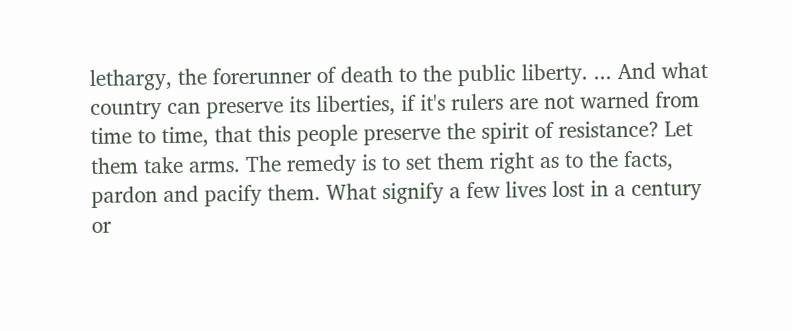lethargy, the forerunner of death to the public liberty. ... And what country can preserve its liberties, if it's rulers are not warned from time to time, that this people preserve the spirit of resistance? Let them take arms. The remedy is to set them right as to the facts, pardon and pacify them. What signify a few lives lost in a century or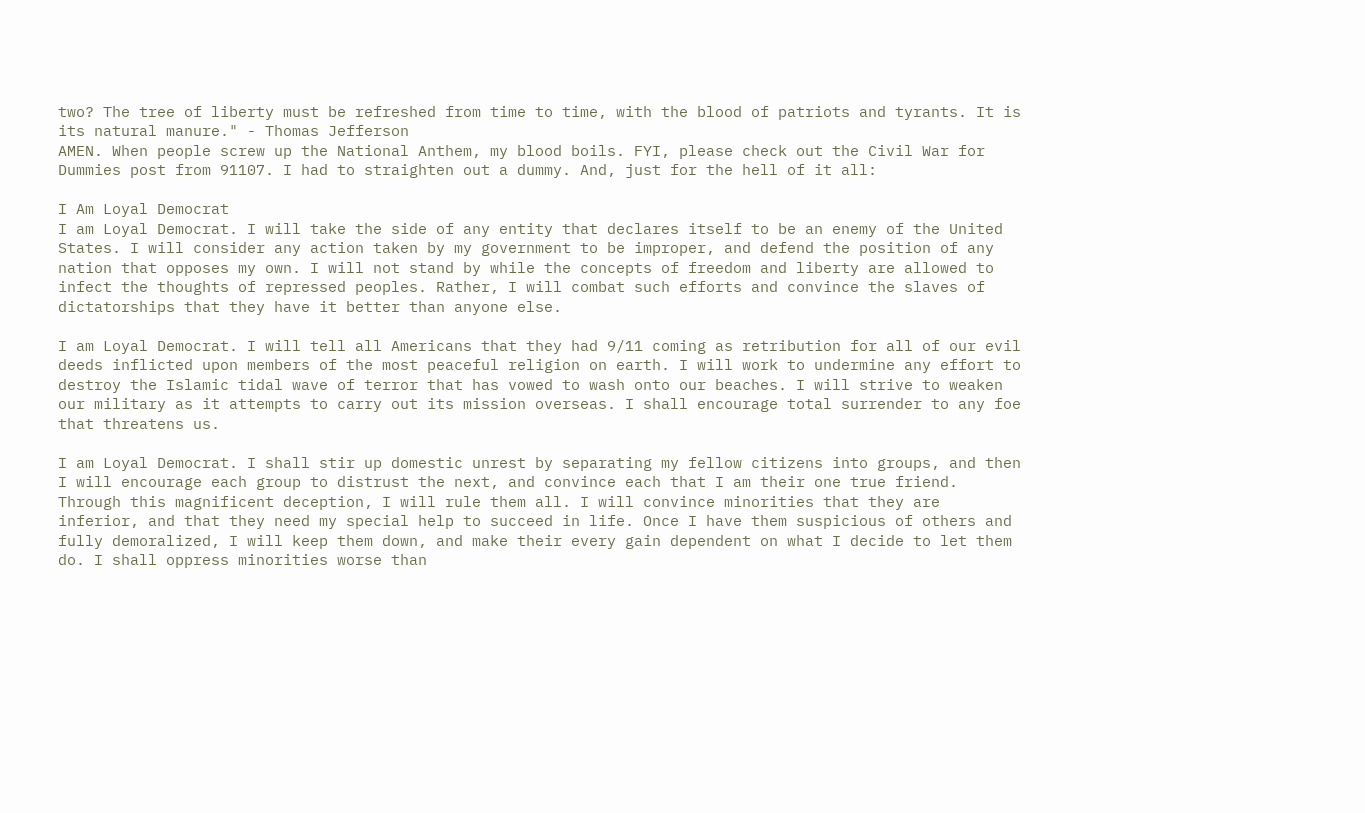two? The tree of liberty must be refreshed from time to time, with the blood of patriots and tyrants. It is its natural manure." - Thomas Jefferson
AMEN. When people screw up the National Anthem, my blood boils. FYI, please check out the Civil War for Dummies post from 91107. I had to straighten out a dummy. And, just for the hell of it all:

I Am Loyal Democrat
I am Loyal Democrat. I will take the side of any entity that declares itself to be an enemy of the United States. I will consider any action taken by my government to be improper, and defend the position of any nation that opposes my own. I will not stand by while the concepts of freedom and liberty are allowed to infect the thoughts of repressed peoples. Rather, I will combat such efforts and convince the slaves of dictatorships that they have it better than anyone else.

I am Loyal Democrat. I will tell all Americans that they had 9/11 coming as retribution for all of our evil deeds inflicted upon members of the most peaceful religion on earth. I will work to undermine any effort to destroy the Islamic tidal wave of terror that has vowed to wash onto our beaches. I will strive to weaken our military as it attempts to carry out its mission overseas. I shall encourage total surrender to any foe that threatens us.

I am Loyal Democrat. I shall stir up domestic unrest by separating my fellow citizens into groups, and then I will encourage each group to distrust the next, and convince each that I am their one true friend. Through this magnificent deception, I will rule them all. I will convince minorities that they are inferior, and that they need my special help to succeed in life. Once I have them suspicious of others and fully demoralized, I will keep them down, and make their every gain dependent on what I decide to let them do. I shall oppress minorities worse than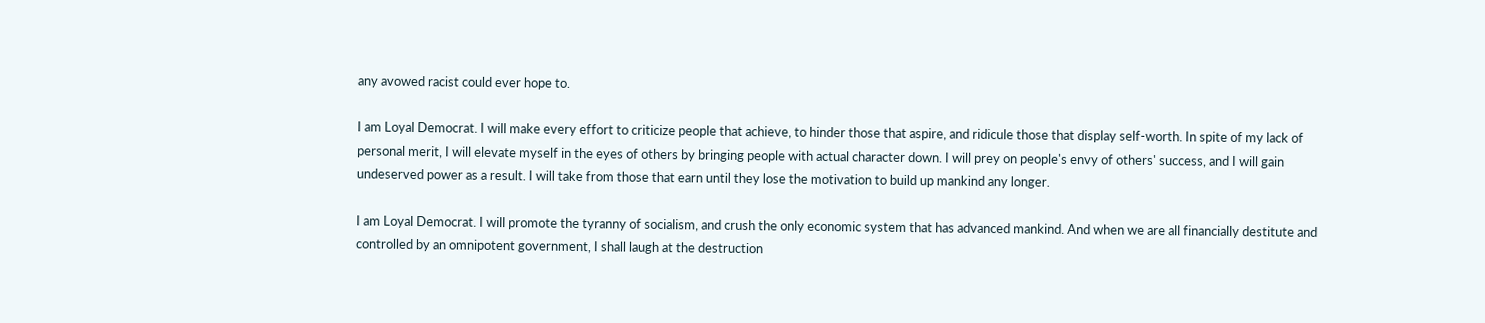any avowed racist could ever hope to.

I am Loyal Democrat. I will make every effort to criticize people that achieve, to hinder those that aspire, and ridicule those that display self-worth. In spite of my lack of personal merit, I will elevate myself in the eyes of others by bringing people with actual character down. I will prey on people's envy of others' success, and I will gain undeserved power as a result. I will take from those that earn until they lose the motivation to build up mankind any longer.

I am Loyal Democrat. I will promote the tyranny of socialism, and crush the only economic system that has advanced mankind. And when we are all financially destitute and controlled by an omnipotent government, I shall laugh at the destruction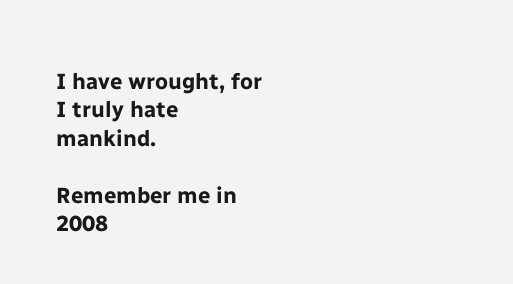I have wrought, for I truly hate mankind.

Remember me in 2008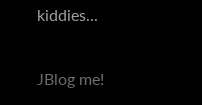kiddies...

JBlog me!